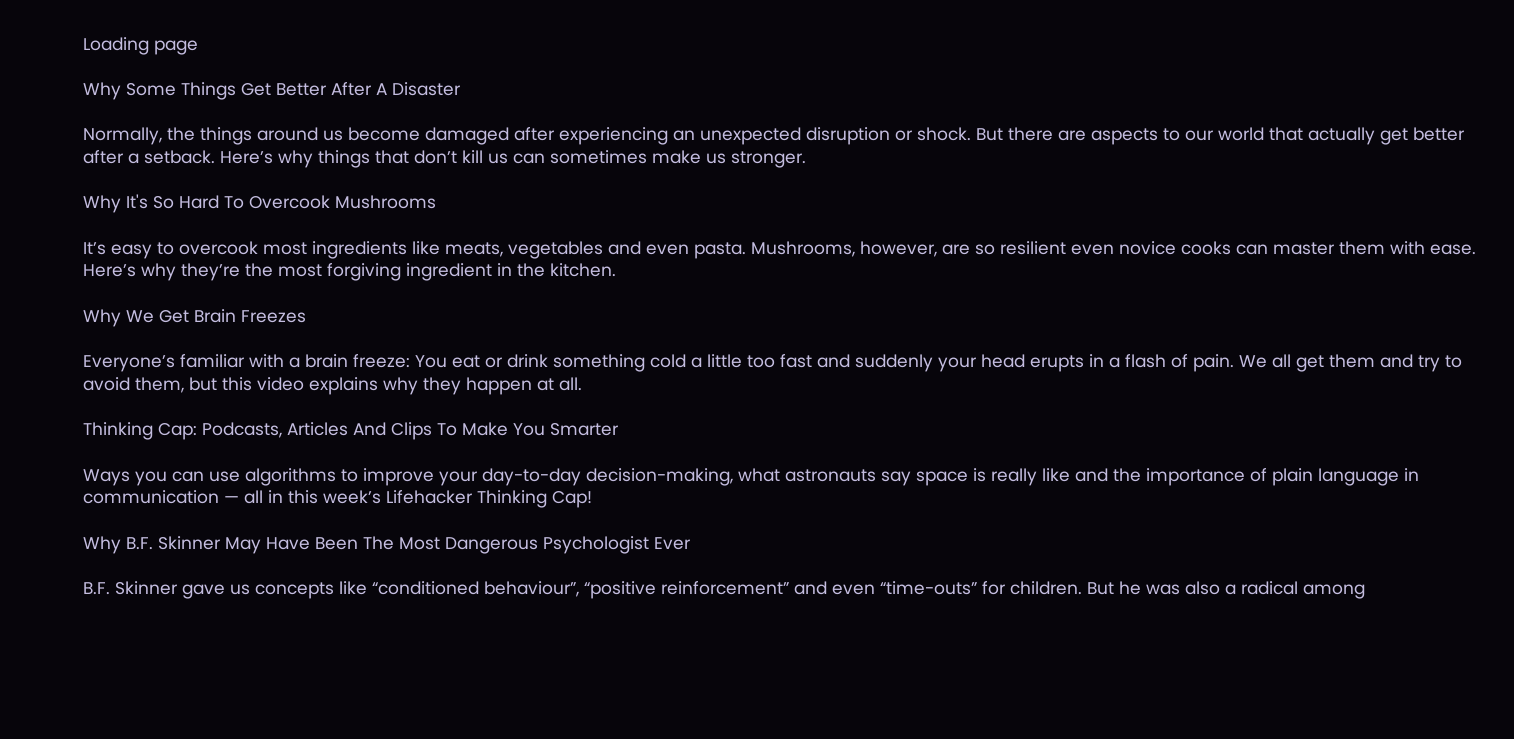Loading page

Why Some Things Get Better After A Disaster

Normally, the things around us become damaged after experiencing an unexpected disruption or shock. But there are aspects to our world that actually get better after a setback. Here’s why things that don’t kill us can sometimes make us stronger.

Why It's So Hard To Overcook Mushrooms

It’s easy to overcook most ingredients like meats, vegetables and even pasta. Mushrooms, however, are so resilient even novice cooks can master them with ease. Here’s why they’re the most forgiving ingredient in the kitchen.

Why We Get Brain Freezes

Everyone’s familiar with a brain freeze: You eat or drink something cold a little too fast and suddenly your head erupts in a flash of pain. We all get them and try to avoid them, but this video explains why they happen at all.

Thinking Cap: Podcasts, Articles And Clips To Make You Smarter

Ways you can use algorithms to improve your day-to-day decision-making, what astronauts say space is really like and the importance of plain language in communication — all in this week’s Lifehacker Thinking Cap!

Why B.F. Skinner May Have Been The Most Dangerous Psychologist Ever

B.F. Skinner gave us concepts like “conditioned behaviour”, “positive reinforcement” and even “time-outs” for children. But he was also a radical among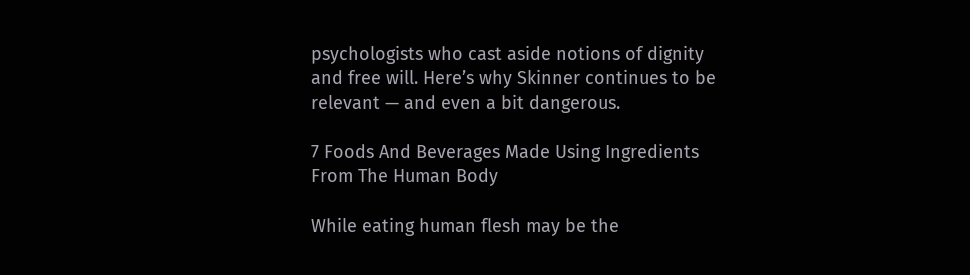psychologists who cast aside notions of dignity and free will. Here’s why Skinner continues to be relevant — and even a bit dangerous.

7 Foods And Beverages Made Using Ingredients From The Human Body

While eating human flesh may be the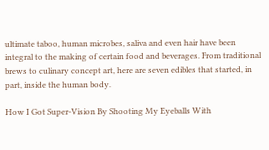ultimate taboo, human microbes, saliva and even hair have been integral to the making of certain food and beverages. From traditional brews to culinary concept art, here are seven edibles that started, in part, inside the human body.

How I Got Super-Vision By Shooting My Eyeballs With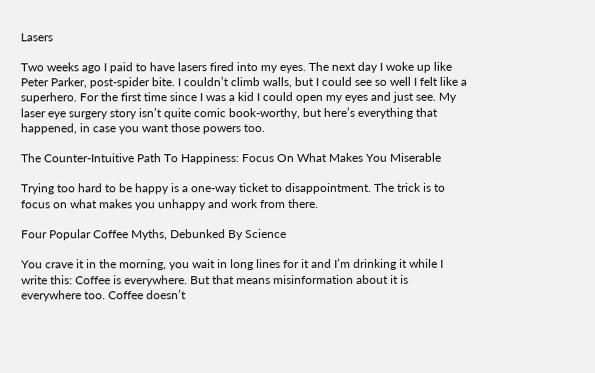Lasers

Two weeks ago I paid to have lasers fired into my eyes. The next day I woke up like Peter Parker, post-spider bite. I couldn’t climb walls, but I could see so well I felt like a superhero. For the first time since I was a kid I could open my eyes and just see. My laser eye surgery story isn’t quite comic book-worthy, but here’s everything that happened, in case you want those powers too.

The Counter-Intuitive Path To Happiness: Focus On What Makes You Miserable

Trying too hard to be happy is a one-way ticket to disappointment. The trick is to focus on what makes you unhappy and work from there.

Four Popular Coffee Myths, Debunked By Science

You crave it in the morning, you wait in long lines for it and I’m drinking it while I write this: Coffee is everywhere. But that means misinformation about it is everywhere too. Coffee doesn’t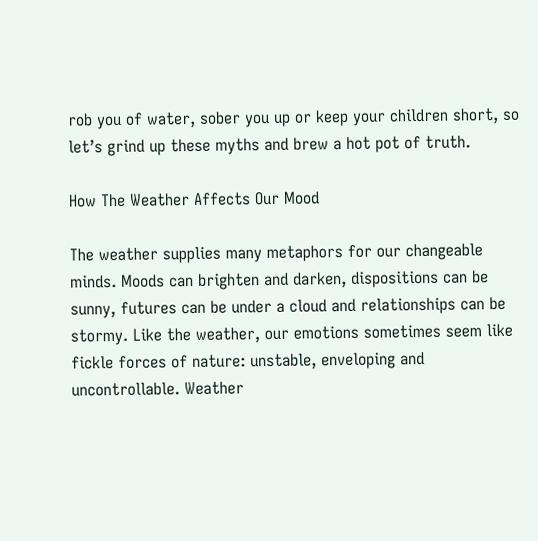rob you of water, sober you up or keep your children short, so let’s grind up these myths and brew a hot pot of truth.

How The Weather Affects Our Mood

The weather supplies many metaphors for our changeable minds. Moods can brighten and darken, dispositions can be sunny, futures can be under a cloud and relationships can be stormy. Like the weather, our emotions sometimes seem like fickle forces of nature: unstable, enveloping and uncontrollable. Weather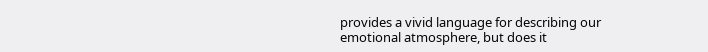provides a vivid language for describing our emotional atmosphere, but does it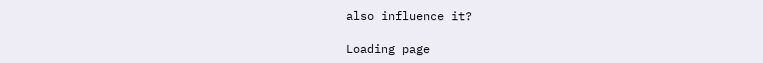also influence it?

Loading page